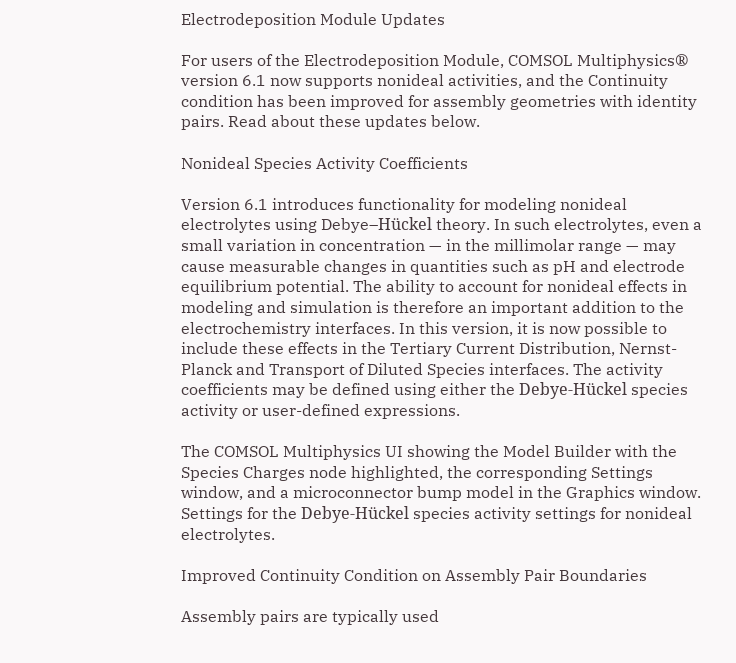Electrodeposition Module Updates

For users of the Electrodeposition Module, COMSOL Multiphysics® version 6.1 now supports nonideal activities, and the Continuity condition has been improved for assembly geometries with identity pairs. Read about these updates below.

Nonideal Species Activity Coefficients

Version 6.1 introduces functionality for modeling nonideal electrolytes using Debye–Hückel theory. In such electrolytes, even a small variation in concentration — in the millimolar range — may cause measurable changes in quantities such as pH and electrode equilibrium potential. The ability to account for nonideal effects in modeling and simulation is therefore an important addition to the electrochemistry interfaces. In this version, it is now possible to include these effects in the Tertiary Current Distribution, Nernst-Planck and Transport of Diluted Species interfaces. The activity coefficients may be defined using either the Debye-Hückel species activity or user-defined expressions.

The COMSOL Multiphysics UI showing the Model Builder with the Species Charges node highlighted, the corresponding Settings window, and a microconnector bump model in the Graphics window.
Settings for the Debye-Hückel species activity settings for nonideal electrolytes.

Improved Continuity Condition on Assembly Pair Boundaries

Assembly pairs are typically used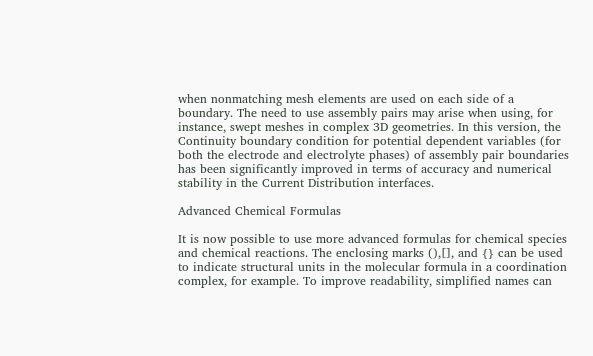when nonmatching mesh elements are used on each side of a boundary. The need to use assembly pairs may arise when using, for instance, swept meshes in complex 3D geometries. In this version, the Continuity boundary condition for potential dependent variables (for both the electrode and electrolyte phases) of assembly pair boundaries has been significantly improved in terms of accuracy and numerical stability in the Current Distribution interfaces.

Advanced Chemical Formulas

It is now possible to use more advanced formulas for chemical species and chemical reactions. The enclosing marks (),[], and {} can be used to indicate structural units in the molecular formula in a coordination complex, for example. To improve readability, simplified names can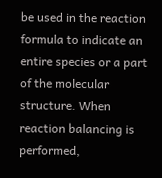be used in the reaction formula to indicate an entire species or a part of the molecular structure. When reaction balancing is performed,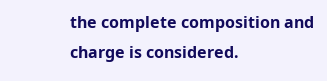the complete composition and charge is considered.